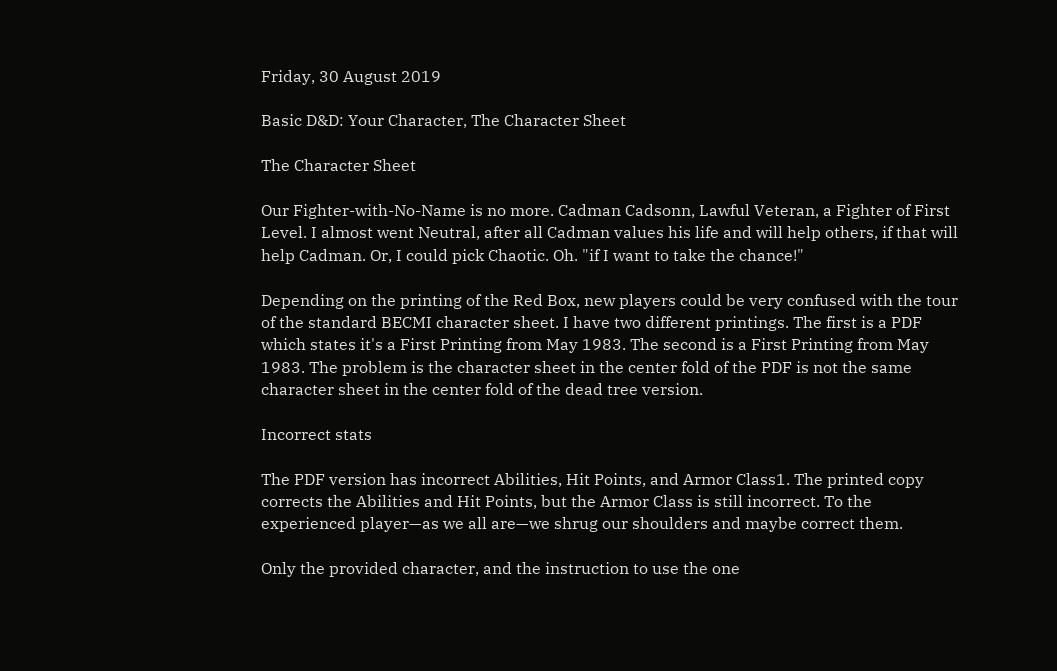Friday, 30 August 2019

Basic D&D: Your Character, The Character Sheet

The Character Sheet

Our Fighter-with-No-Name is no more. Cadman Cadsonn, Lawful Veteran, a Fighter of First Level. I almost went Neutral, after all Cadman values his life and will help others, if that will help Cadman. Or, I could pick Chaotic. Oh. "if I want to take the chance!"

Depending on the printing of the Red Box, new players could be very confused with the tour of the standard BECMI character sheet. I have two different printings. The first is a PDF which states it's a First Printing from May 1983. The second is a First Printing from May 1983. The problem is the character sheet in the center fold of the PDF is not the same character sheet in the center fold of the dead tree version.

Incorrect stats

The PDF version has incorrect Abilities, Hit Points, and Armor Class1. The printed copy corrects the Abilities and Hit Points, but the Armor Class is still incorrect. To the experienced player—as we all are—we shrug our shoulders and maybe correct them.

Only the provided character, and the instruction to use the one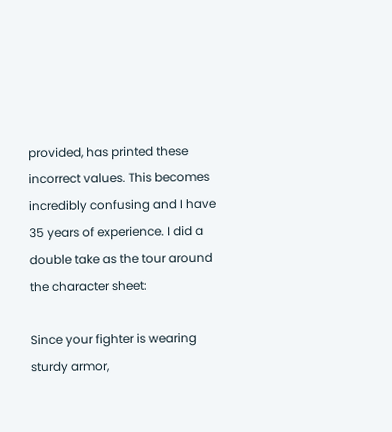provided, has printed these incorrect values. This becomes incredibly confusing and I have 35 years of experience. I did a double take as the tour around the character sheet:

Since your fighter is wearing sturdy armor,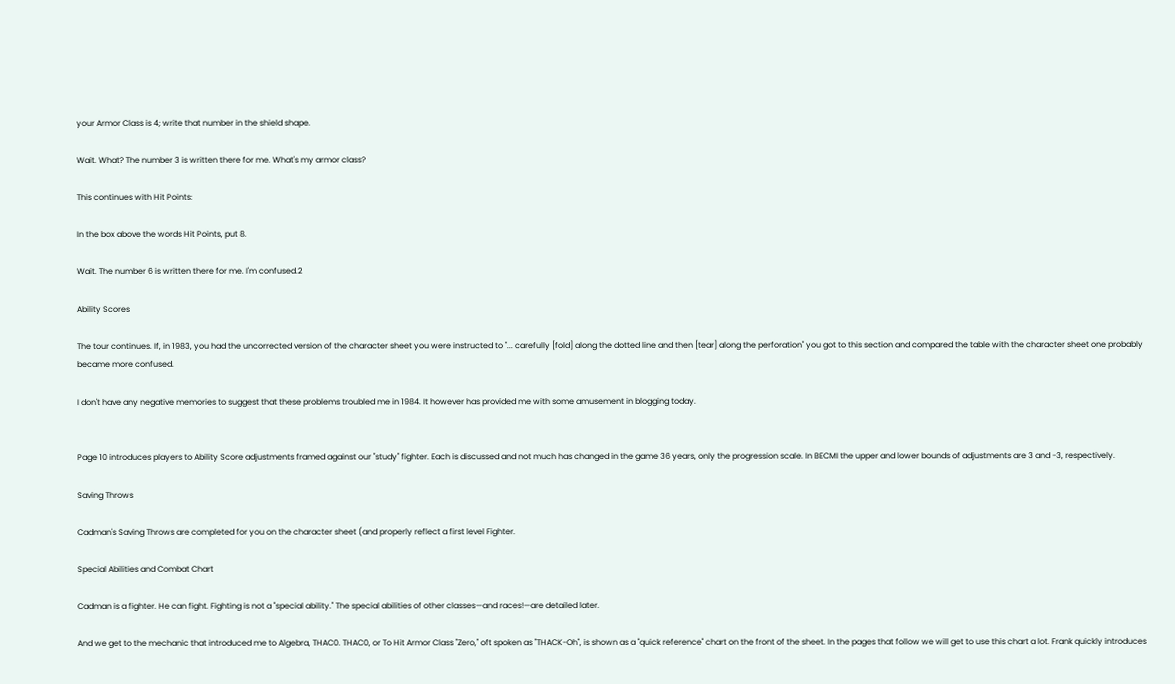your Armor Class is 4; write that number in the shield shape.

Wait. What? The number 3 is written there for me. What's my armor class?

This continues with Hit Points:

In the box above the words Hit Points, put 8.

Wait. The number 6 is written there for me. I'm confused.2

Ability Scores

The tour continues. If, in 1983, you had the uncorrected version of the character sheet you were instructed to "... carefully [fold] along the dotted line and then [tear] along the perforation" you got to this section and compared the table with the character sheet one probably became more confused.

I don't have any negative memories to suggest that these problems troubled me in 1984. It however has provided me with some amusement in blogging today.


Page 10 introduces players to Ability Score adjustments framed against our "study" fighter. Each is discussed and not much has changed in the game 36 years, only the progression scale. In BECMI the upper and lower bounds of adjustments are 3 and -3, respectively.

Saving Throws

Cadman's Saving Throws are completed for you on the character sheet (and properly reflect a first level Fighter.

Special Abilities and Combat Chart

Cadman is a fighter. He can fight. Fighting is not a "special ability." The special abilities of other classes—and races!—are detailed later.

And we get to the mechanic that introduced me to Algebra, THAC0. THAC0, or To Hit Armor Class "Zero," oft spoken as "THACK-Oh", is shown as a "quick reference" chart on the front of the sheet. In the pages that follow we will get to use this chart a lot. Frank quickly introduces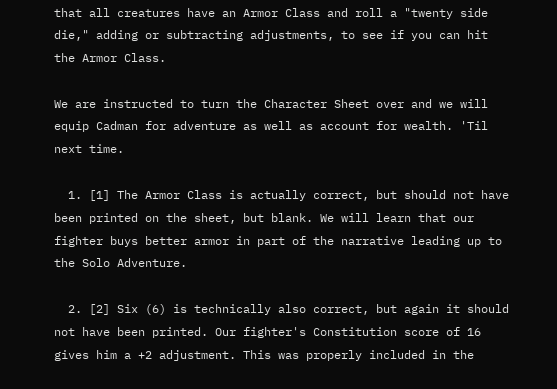that all creatures have an Armor Class and roll a "twenty side die," adding or subtracting adjustments, to see if you can hit the Armor Class.

We are instructed to turn the Character Sheet over and we will equip Cadman for adventure as well as account for wealth. 'Til next time.

  1. [1] The Armor Class is actually correct, but should not have been printed on the sheet, but blank. We will learn that our fighter buys better armor in part of the narrative leading up to the Solo Adventure.

  2. [2] Six (6) is technically also correct, but again it should not have been printed. Our fighter's Constitution score of 16 gives him a +2 adjustment. This was properly included in the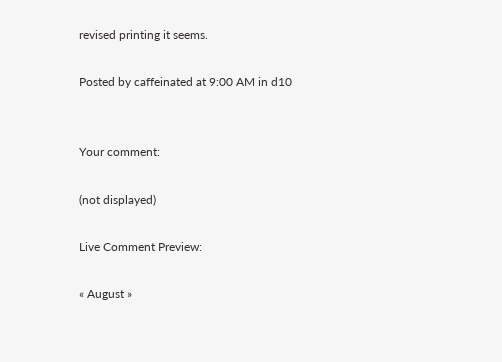revised printing it seems.

Posted by caffeinated at 9:00 AM in d10


Your comment:

(not displayed)

Live Comment Preview:

« August »